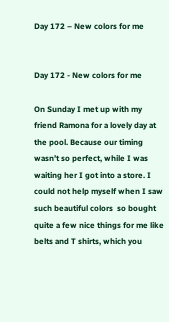Day 172 – New colors for me


Day 172 - New colors for me

On Sunday I met up with my friend Ramona for a lovely day at the pool. Because our timing wasn’t so perfect, while I was waiting her I got into a store. I could not help myself when I saw such beautiful colors  so bought quite a few nice things for me like belts and T shirts, which you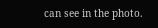can see in the photo.